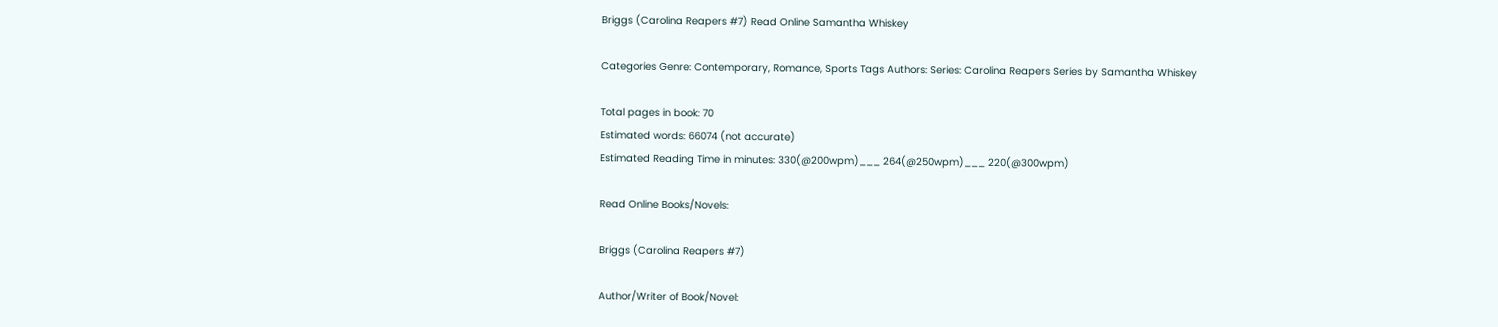Briggs (Carolina Reapers #7) Read Online Samantha Whiskey

Categories Genre: Contemporary, Romance, Sports Tags Authors: Series: Carolina Reapers Series by Samantha Whiskey

Total pages in book: 70
Estimated words: 66074 (not accurate)
Estimated Reading Time in minutes: 330(@200wpm)___ 264(@250wpm)___ 220(@300wpm)

Read Online Books/Novels:

Briggs (Carolina Reapers #7)

Author/Writer of Book/Novel: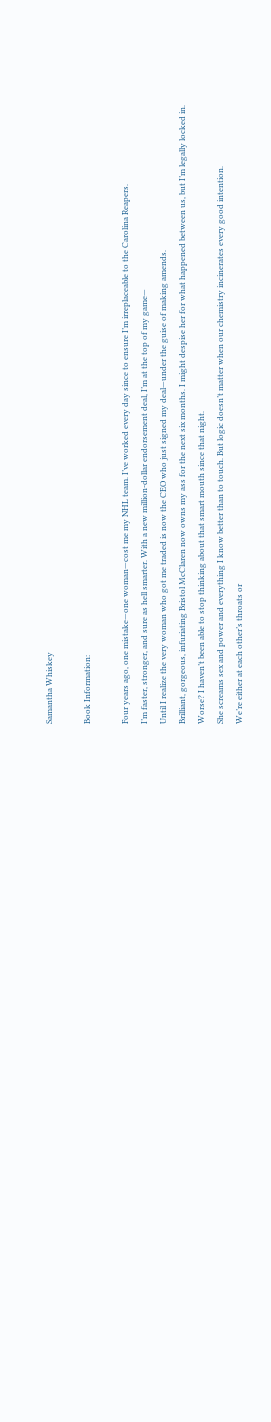Samantha Whiskey

Book Information:

Four years ago, one mistake—one woman—cost me my NHL team. I’ve worked every day since to ensure I’m irreplaceable to the Carolina Reapers.
I’m faster, stronger, and sure as hell smarter. With a new million-dollar endorsement deal, I’m at the top of my game—
Until I realize the very woman who got me traded is now the CEO who just signed my deal—under the guise of making amends.
Brilliant, gorgeous, infuriating Bristol McClaren now owns my ass for the next six months. I might despise her for what happened between us, but I’m legally locked in.
Worse? I haven’t been able to stop thinking about that smart mouth since that night.
She screams sex and power and everything I know better than to touch. But logic doesn’t matter when our chemistry incinerates every good intention.
We’re either at each other’s throats or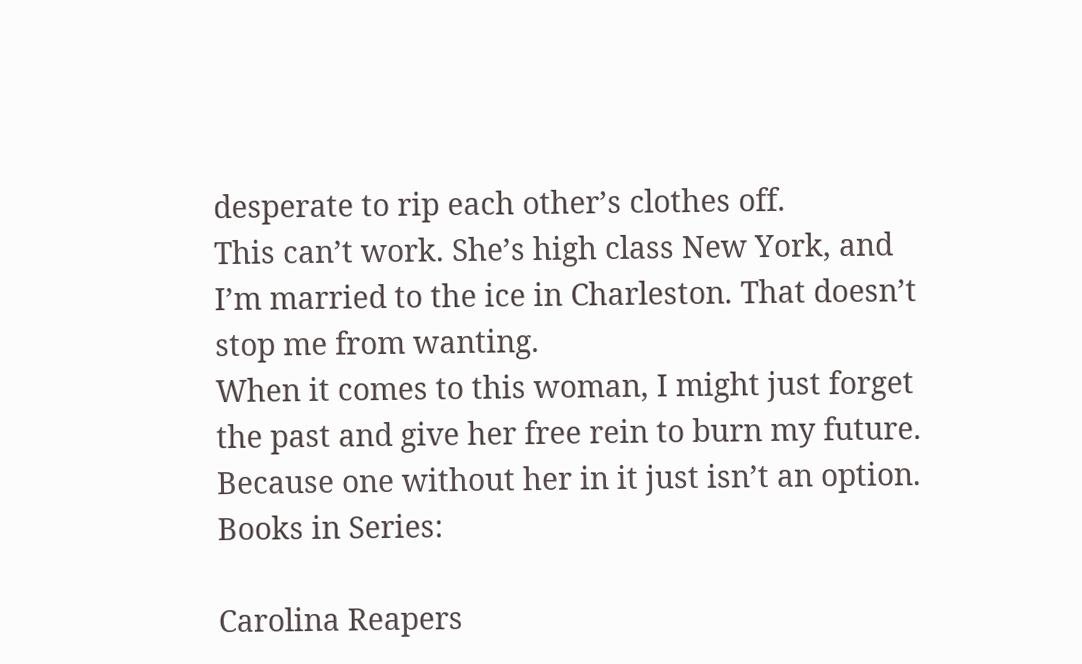desperate to rip each other’s clothes off.
This can’t work. She’s high class New York, and I’m married to the ice in Charleston. That doesn’t stop me from wanting.
When it comes to this woman, I might just forget the past and give her free rein to burn my future. Because one without her in it just isn’t an option.
Books in Series:

Carolina Reapers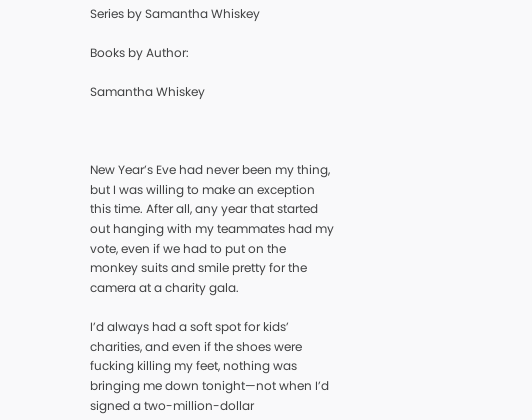Series by Samantha Whiskey

Books by Author:

Samantha Whiskey



New Year’s Eve had never been my thing, but I was willing to make an exception this time. After all, any year that started out hanging with my teammates had my vote, even if we had to put on the monkey suits and smile pretty for the camera at a charity gala.

I’d always had a soft spot for kids’ charities, and even if the shoes were fucking killing my feet, nothing was bringing me down tonight—not when I’d signed a two-million-dollar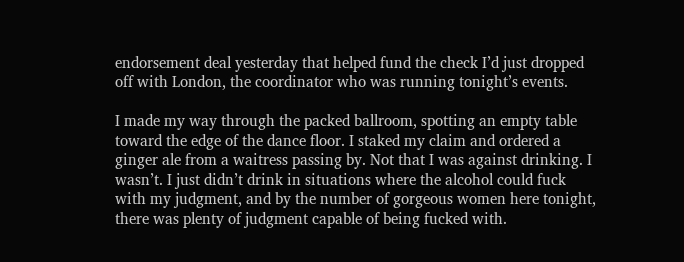endorsement deal yesterday that helped fund the check I’d just dropped off with London, the coordinator who was running tonight’s events.

I made my way through the packed ballroom, spotting an empty table toward the edge of the dance floor. I staked my claim and ordered a ginger ale from a waitress passing by. Not that I was against drinking. I wasn’t. I just didn’t drink in situations where the alcohol could fuck with my judgment, and by the number of gorgeous women here tonight, there was plenty of judgment capable of being fucked with.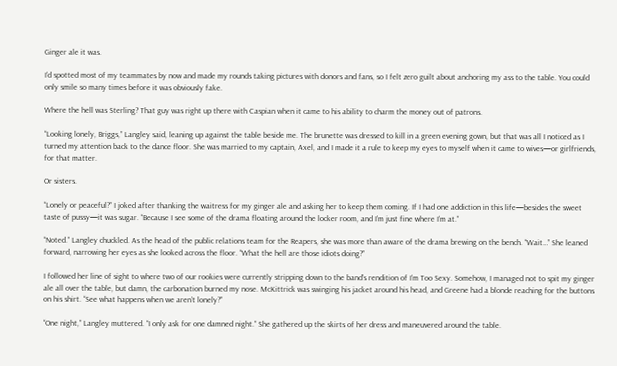Ginger ale it was.

I’d spotted most of my teammates by now and made my rounds taking pictures with donors and fans, so I felt zero guilt about anchoring my ass to the table. You could only smile so many times before it was obviously fake.

Where the hell was Sterling? That guy was right up there with Caspian when it came to his ability to charm the money out of patrons.

“Looking lonely, Briggs,” Langley said, leaning up against the table beside me. The brunette was dressed to kill in a green evening gown, but that was all I noticed as I turned my attention back to the dance floor. She was married to my captain, Axel, and I made it a rule to keep my eyes to myself when it came to wives—or girlfriends, for that matter.

Or sisters.

“Lonely or peaceful?” I joked after thanking the waitress for my ginger ale and asking her to keep them coming. If I had one addiction in this life—besides the sweet taste of pussy—it was sugar. “Because I see some of the drama floating around the locker room, and I’m just fine where I’m at.”

“Noted.” Langley chuckled. As the head of the public relations team for the Reapers, she was more than aware of the drama brewing on the bench. “Wait…” She leaned forward, narrowing her eyes as she looked across the floor. “What the hell are those idiots doing?”

I followed her line of sight to where two of our rookies were currently stripping down to the band’s rendition of I’m Too Sexy. Somehow, I managed not to spit my ginger ale all over the table, but damn, the carbonation burned my nose. McKittrick was swinging his jacket around his head, and Greene had a blonde reaching for the buttons on his shirt. “See what happens when we aren’t lonely?”

“One night,” Langley muttered. “I only ask for one damned night.” She gathered up the skirts of her dress and maneuvered around the table.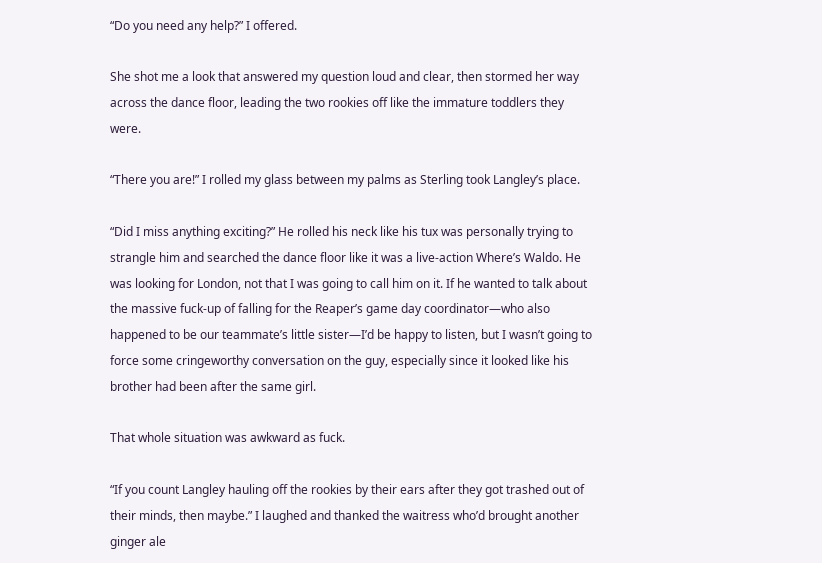“Do you need any help?” I offered.

She shot me a look that answered my question loud and clear, then stormed her way across the dance floor, leading the two rookies off like the immature toddlers they were.

“There you are!” I rolled my glass between my palms as Sterling took Langley’s place.

“Did I miss anything exciting?” He rolled his neck like his tux was personally trying to strangle him and searched the dance floor like it was a live-action Where’s Waldo. He was looking for London, not that I was going to call him on it. If he wanted to talk about the massive fuck-up of falling for the Reaper’s game day coordinator—who also happened to be our teammate’s little sister—I’d be happy to listen, but I wasn’t going to force some cringeworthy conversation on the guy, especially since it looked like his brother had been after the same girl.

That whole situation was awkward as fuck.

“If you count Langley hauling off the rookies by their ears after they got trashed out of their minds, then maybe.” I laughed and thanked the waitress who’d brought another ginger ale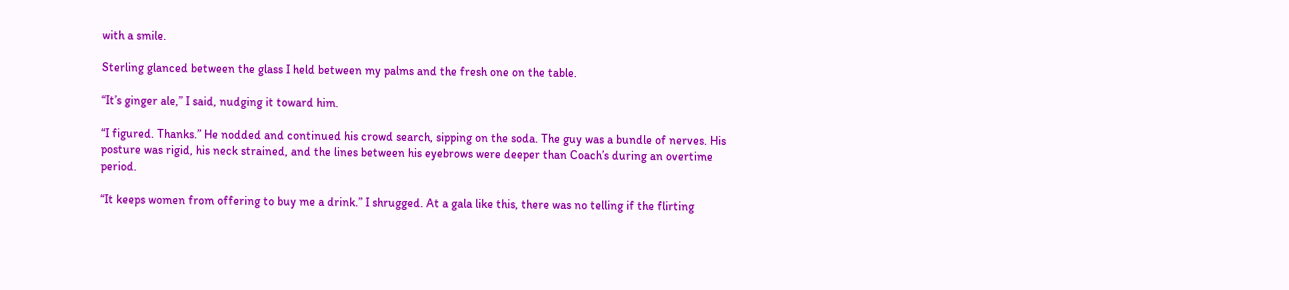with a smile.

Sterling glanced between the glass I held between my palms and the fresh one on the table.

“It’s ginger ale,” I said, nudging it toward him.

“I figured. Thanks.” He nodded and continued his crowd search, sipping on the soda. The guy was a bundle of nerves. His posture was rigid, his neck strained, and the lines between his eyebrows were deeper than Coach’s during an overtime period.

“It keeps women from offering to buy me a drink.” I shrugged. At a gala like this, there was no telling if the flirting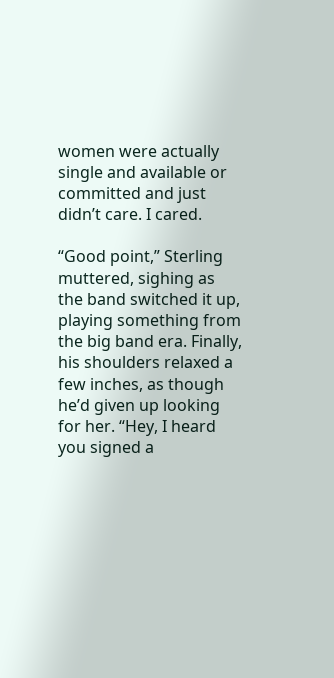women were actually single and available or committed and just didn’t care. I cared.

“Good point,” Sterling muttered, sighing as the band switched it up, playing something from the big band era. Finally, his shoulders relaxed a few inches, as though he’d given up looking for her. “Hey, I heard you signed a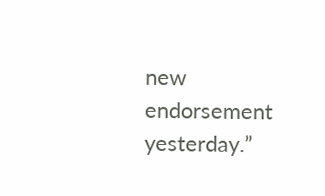new endorsement yesterday.”